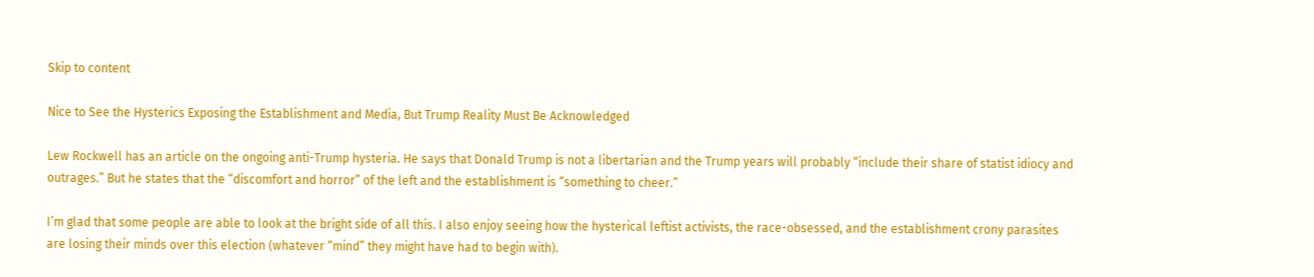Skip to content

Nice to See the Hysterics Exposing the Establishment and Media, But Trump Reality Must Be Acknowledged

Lew Rockwell has an article on the ongoing anti-Trump hysteria. He says that Donald Trump is not a libertarian and the Trump years will probably “include their share of statist idiocy and outrages.” But he states that the “discomfort and horror” of the left and the establishment is “something to cheer.”

I’m glad that some people are able to look at the bright side of all this. I also enjoy seeing how the hysterical leftist activists, the race-obsessed, and the establishment crony parasites are losing their minds over this election (whatever “mind” they might have had to begin with).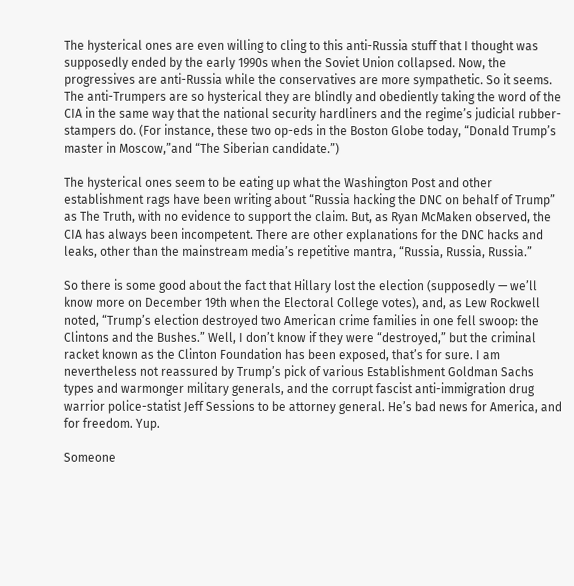The hysterical ones are even willing to cling to this anti-Russia stuff that I thought was supposedly ended by the early 1990s when the Soviet Union collapsed. Now, the progressives are anti-Russia while the conservatives are more sympathetic. So it seems. The anti-Trumpers are so hysterical they are blindly and obediently taking the word of the CIA in the same way that the national security hardliners and the regime’s judicial rubber-stampers do. (For instance, these two op-eds in the Boston Globe today, “Donald Trump’s master in Moscow,”and “The Siberian candidate.”)

The hysterical ones seem to be eating up what the Washington Post and other establishment rags have been writing about “Russia hacking the DNC on behalf of Trump” as The Truth, with no evidence to support the claim. But, as Ryan McMaken observed, the CIA has always been incompetent. There are other explanations for the DNC hacks and leaks, other than the mainstream media’s repetitive mantra, “Russia, Russia, Russia.”

So there is some good about the fact that Hillary lost the election (supposedly — we’ll know more on December 19th when the Electoral College votes), and, as Lew Rockwell noted, “Trump’s election destroyed two American crime families in one fell swoop: the Clintons and the Bushes.” Well, I don’t know if they were “destroyed,” but the criminal racket known as the Clinton Foundation has been exposed, that’s for sure. I am nevertheless not reassured by Trump’s pick of various Establishment Goldman Sachs types and warmonger military generals, and the corrupt fascist anti-immigration drug warrior police-statist Jeff Sessions to be attorney general. He’s bad news for America, and for freedom. Yup.

Someone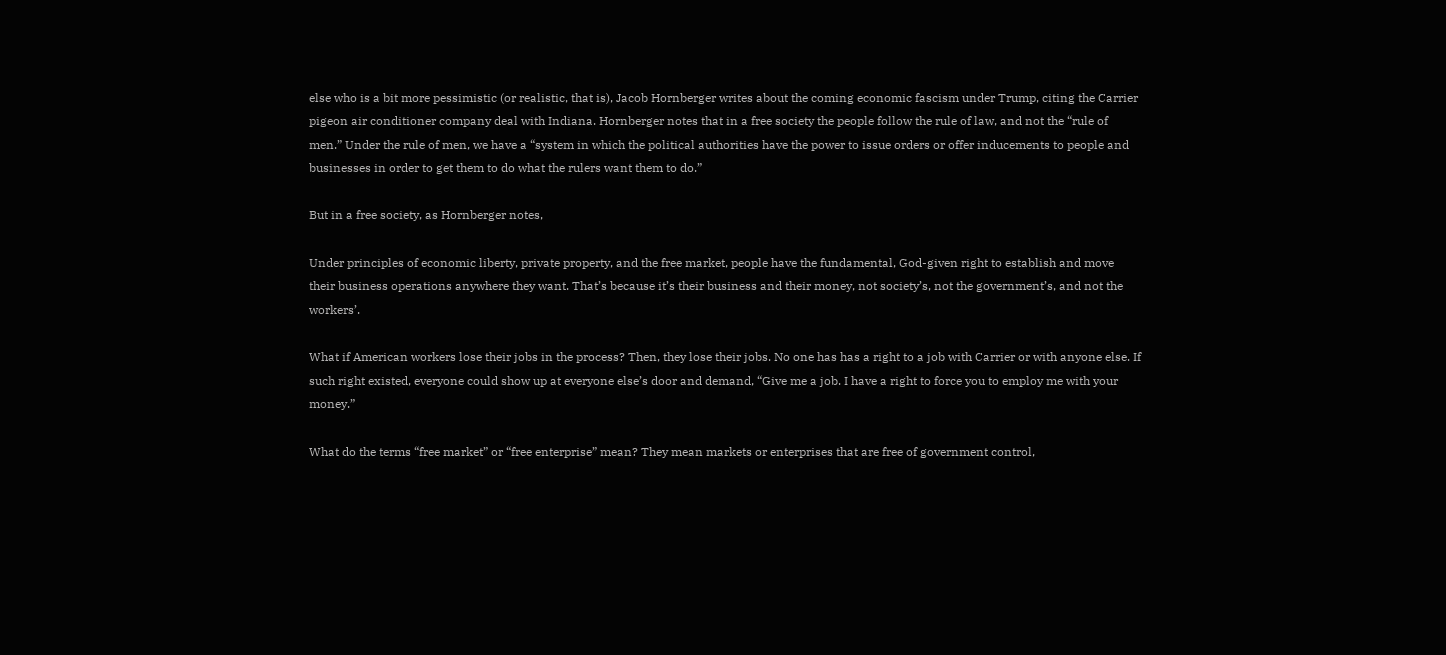else who is a bit more pessimistic (or realistic, that is), Jacob Hornberger writes about the coming economic fascism under Trump, citing the Carrier pigeon air conditioner company deal with Indiana. Hornberger notes that in a free society the people follow the rule of law, and not the “rule of men.” Under the rule of men, we have a “system in which the political authorities have the power to issue orders or offer inducements to people and businesses in order to get them to do what the rulers want them to do.”

But in a free society, as Hornberger notes,

Under principles of economic liberty, private property, and the free market, people have the fundamental, God-given right to establish and move their business operations anywhere they want. That’s because it’s their business and their money, not society’s, not the government’s, and not the workers’.

What if American workers lose their jobs in the process? Then, they lose their jobs. No one has has a right to a job with Carrier or with anyone else. If such right existed, everyone could show up at everyone else’s door and demand, “Give me a job. I have a right to force you to employ me with your money.”

What do the terms “free market” or “free enterprise” mean? They mean markets or enterprises that are free of government control,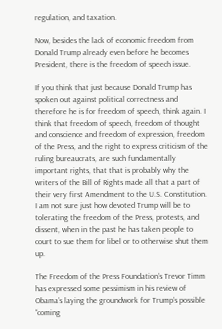regulation, and taxation.

Now, besides the lack of economic freedom from Donald Trump already even before he becomes President, there is the freedom of speech issue.

If you think that just because Donald Trump has spoken out against political correctness and therefore he is for freedom of speech, think again. I think that freedom of speech, freedom of thought and conscience and freedom of expression, freedom of the Press, and the right to express criticism of the ruling bureaucrats, are such fundamentally important rights, that that is probably why the writers of the Bill of Rights made all that a part of their very first Amendment to the U.S. Constitution. I am not sure just how devoted Trump will be to tolerating the freedom of the Press, protests, and dissent, when in the past he has taken people to court to sue them for libel or to otherwise shut them up.

The Freedom of the Press Foundation’s Trevor Timm has expressed some pessimism in his review of Obama’s laying the groundwork for Trump’s possible “coming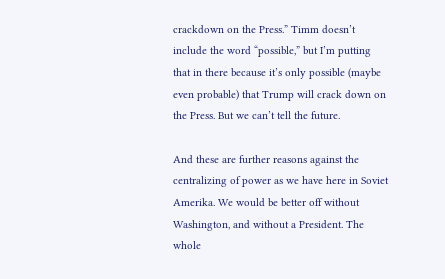crackdown on the Press.” Timm doesn’t include the word “possible,” but I’m putting that in there because it’s only possible (maybe even probable) that Trump will crack down on the Press. But we can’t tell the future.

And these are further reasons against the centralizing of power as we have here in Soviet Amerika. We would be better off without Washington, and without a President. The whole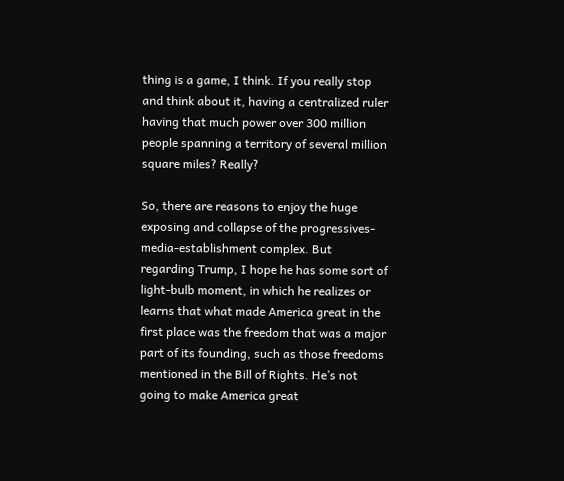thing is a game, I think. If you really stop and think about it, having a centralized ruler having that much power over 300 million people spanning a territory of several million square miles? Really?

So, there are reasons to enjoy the huge exposing and collapse of the progressives-media-establishment complex. But regarding Trump, I hope he has some sort of light-bulb moment, in which he realizes or learns that what made America great in the first place was the freedom that was a major part of its founding, such as those freedoms mentioned in the Bill of Rights. He’s not going to make America great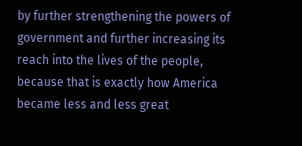by further strengthening the powers of government and further increasing its reach into the lives of the people, because that is exactly how America became less and less great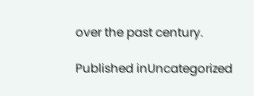over the past century.

Published inUncategorized